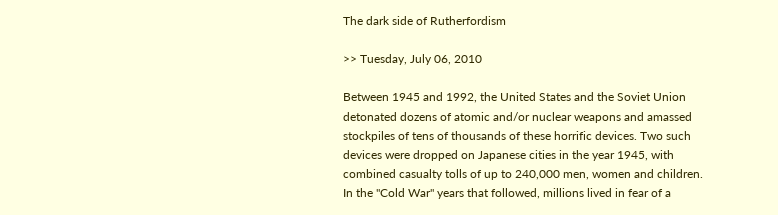The dark side of Rutherfordism

>> Tuesday, July 06, 2010

Between 1945 and 1992, the United States and the Soviet Union detonated dozens of atomic and/or nuclear weapons and amassed stockpiles of tens of thousands of these horrific devices. Two such devices were dropped on Japanese cities in the year 1945, with combined casualty tolls of up to 240,000 men, women and children. In the "Cold War" years that followed, millions lived in fear of a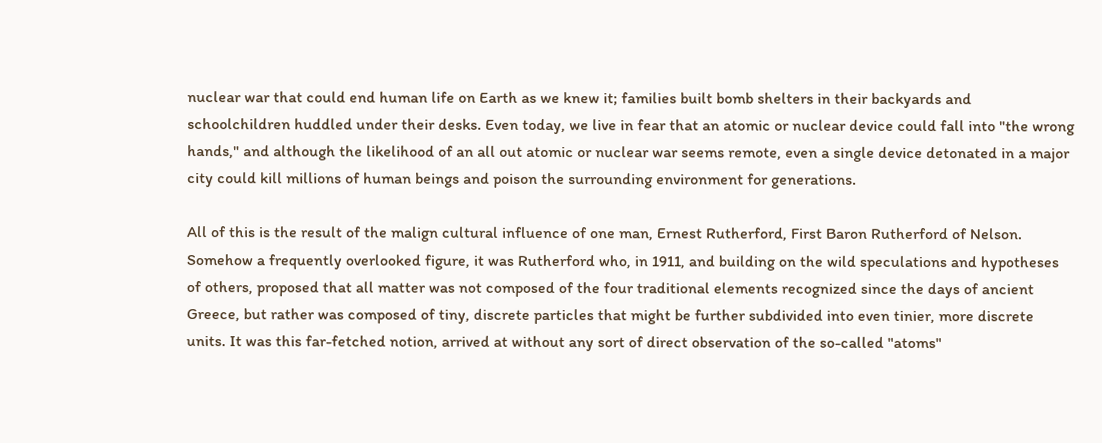nuclear war that could end human life on Earth as we knew it; families built bomb shelters in their backyards and schoolchildren huddled under their desks. Even today, we live in fear that an atomic or nuclear device could fall into "the wrong hands," and although the likelihood of an all out atomic or nuclear war seems remote, even a single device detonated in a major city could kill millions of human beings and poison the surrounding environment for generations.

All of this is the result of the malign cultural influence of one man, Ernest Rutherford, First Baron Rutherford of Nelson. Somehow a frequently overlooked figure, it was Rutherford who, in 1911, and building on the wild speculations and hypotheses of others, proposed that all matter was not composed of the four traditional elements recognized since the days of ancient Greece, but rather was composed of tiny, discrete particles that might be further subdivided into even tinier, more discrete units. It was this far-fetched notion, arrived at without any sort of direct observation of the so-called "atoms"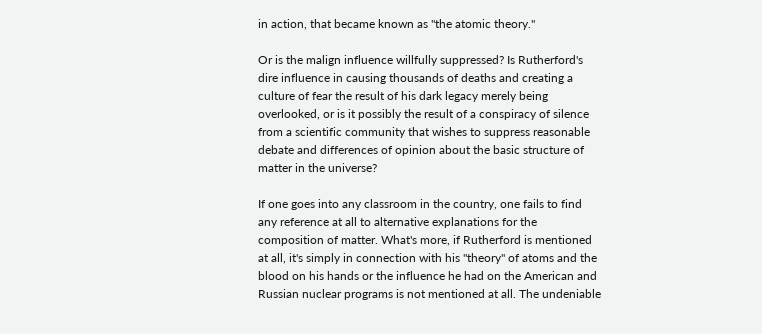in action, that became known as "the atomic theory."

Or is the malign influence willfully suppressed? Is Rutherford's dire influence in causing thousands of deaths and creating a culture of fear the result of his dark legacy merely being overlooked, or is it possibly the result of a conspiracy of silence from a scientific community that wishes to suppress reasonable debate and differences of opinion about the basic structure of matter in the universe?

If one goes into any classroom in the country, one fails to find any reference at all to alternative explanations for the composition of matter. What's more, if Rutherford is mentioned at all, it's simply in connection with his "theory" of atoms and the blood on his hands or the influence he had on the American and Russian nuclear programs is not mentioned at all. The undeniable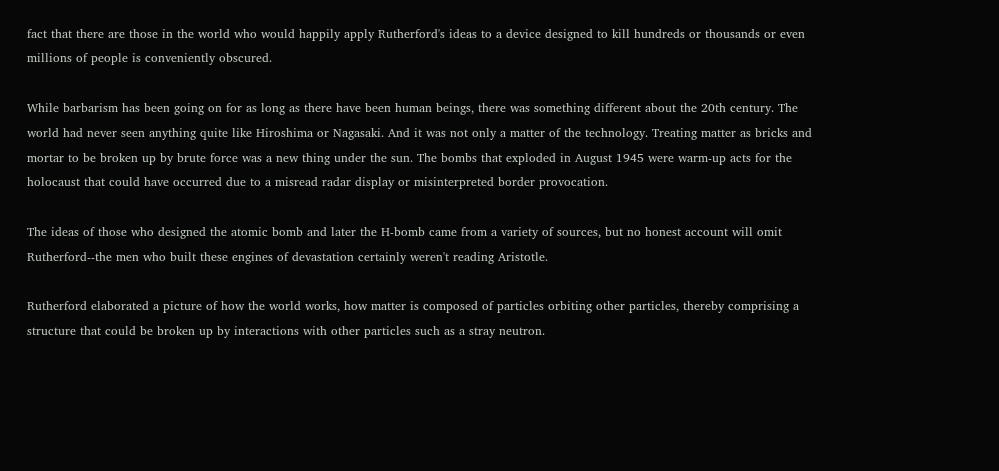fact that there are those in the world who would happily apply Rutherford's ideas to a device designed to kill hundreds or thousands or even millions of people is conveniently obscured.

While barbarism has been going on for as long as there have been human beings, there was something different about the 20th century. The world had never seen anything quite like Hiroshima or Nagasaki. And it was not only a matter of the technology. Treating matter as bricks and mortar to be broken up by brute force was a new thing under the sun. The bombs that exploded in August 1945 were warm-up acts for the holocaust that could have occurred due to a misread radar display or misinterpreted border provocation.

The ideas of those who designed the atomic bomb and later the H-bomb came from a variety of sources, but no honest account will omit Rutherford--the men who built these engines of devastation certainly weren't reading Aristotle.

Rutherford elaborated a picture of how the world works, how matter is composed of particles orbiting other particles, thereby comprising a structure that could be broken up by interactions with other particles such as a stray neutron.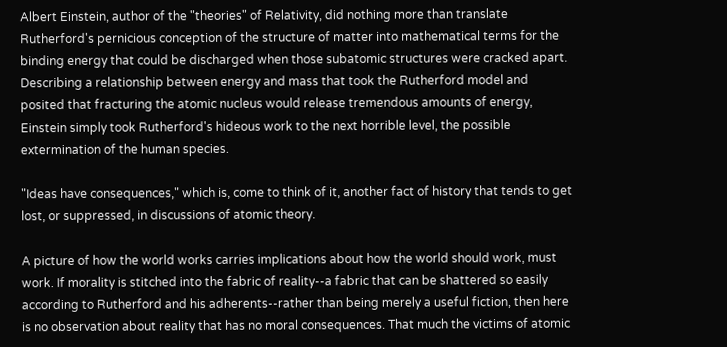Albert Einstein, author of the "theories" of Relativity, did nothing more than translate Rutherford's pernicious conception of the structure of matter into mathematical terms for the binding energy that could be discharged when those subatomic structures were cracked apart. Describing a relationship between energy and mass that took the Rutherford model and posited that fracturing the atomic nucleus would release tremendous amounts of energy, Einstein simply took Rutherford's hideous work to the next horrible level, the possible extermination of the human species.

"Ideas have consequences," which is, come to think of it, another fact of history that tends to get lost, or suppressed, in discussions of atomic theory.

A picture of how the world works carries implications about how the world should work, must work. If morality is stitched into the fabric of reality--a fabric that can be shattered so easily according to Rutherford and his adherents--rather than being merely a useful fiction, then here is no observation about reality that has no moral consequences. That much the victims of atomic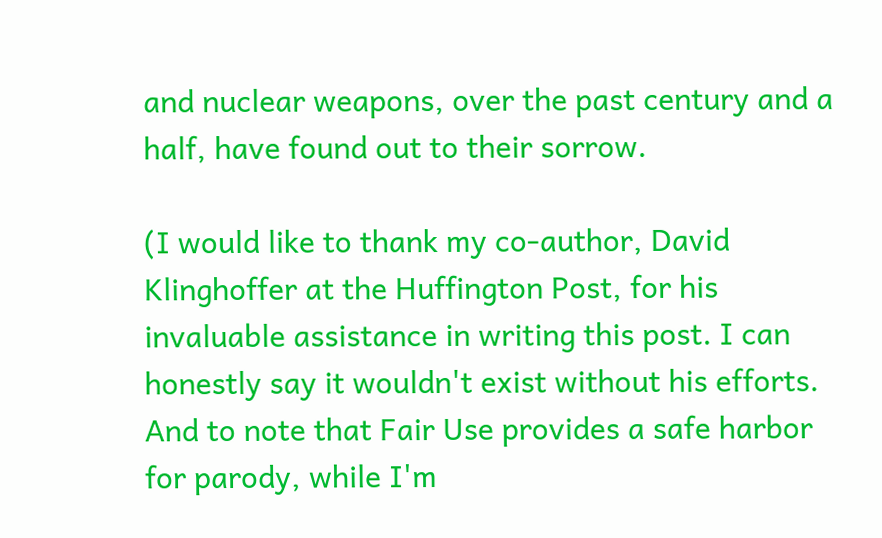and nuclear weapons, over the past century and a half, have found out to their sorrow.

(I would like to thank my co-author, David Klinghoffer at the Huffington Post, for his invaluable assistance in writing this post. I can honestly say it wouldn't exist without his efforts. And to note that Fair Use provides a safe harbor for parody, while I'm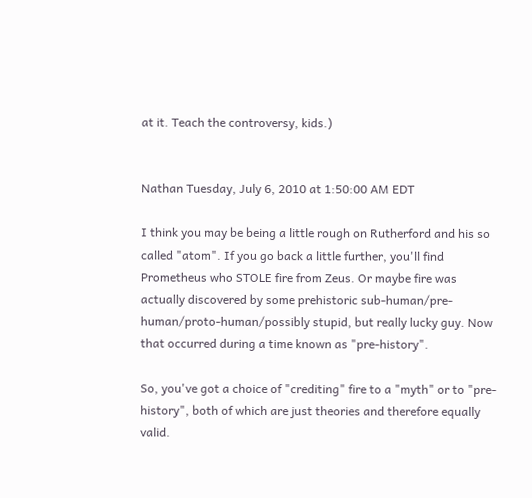at it. Teach the controversy, kids.)


Nathan Tuesday, July 6, 2010 at 1:50:00 AM EDT

I think you may be being a little rough on Rutherford and his so called "atom". If you go back a little further, you'll find Prometheus who STOLE fire from Zeus. Or maybe fire was actually discovered by some prehistoric sub-human/pre-human/proto-human/possibly stupid, but really lucky guy. Now that occurred during a time known as "pre-history".

So, you've got a choice of "crediting" fire to a "myth" or to "pre-history", both of which are just theories and therefore equally valid.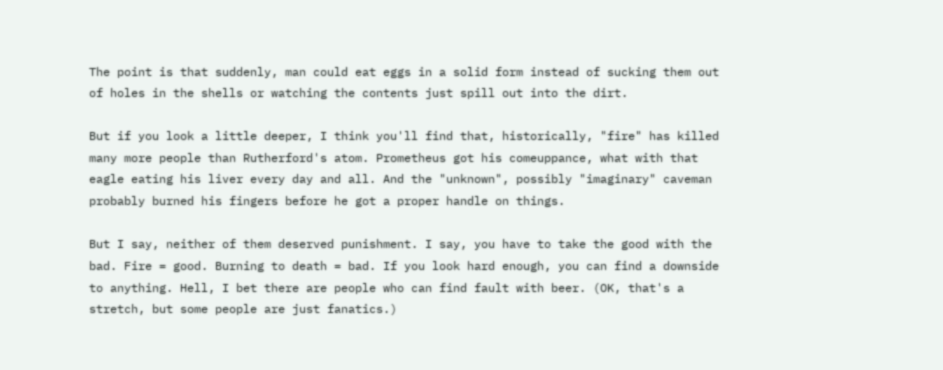The point is that suddenly, man could eat eggs in a solid form instead of sucking them out of holes in the shells or watching the contents just spill out into the dirt.

But if you look a little deeper, I think you'll find that, historically, "fire" has killed many more people than Rutherford's atom. Prometheus got his comeuppance, what with that eagle eating his liver every day and all. And the "unknown", possibly "imaginary" caveman probably burned his fingers before he got a proper handle on things.

But I say, neither of them deserved punishment. I say, you have to take the good with the bad. Fire = good. Burning to death = bad. If you look hard enough, you can find a downside to anything. Hell, I bet there are people who can find fault with beer. (OK, that's a stretch, but some people are just fanatics.)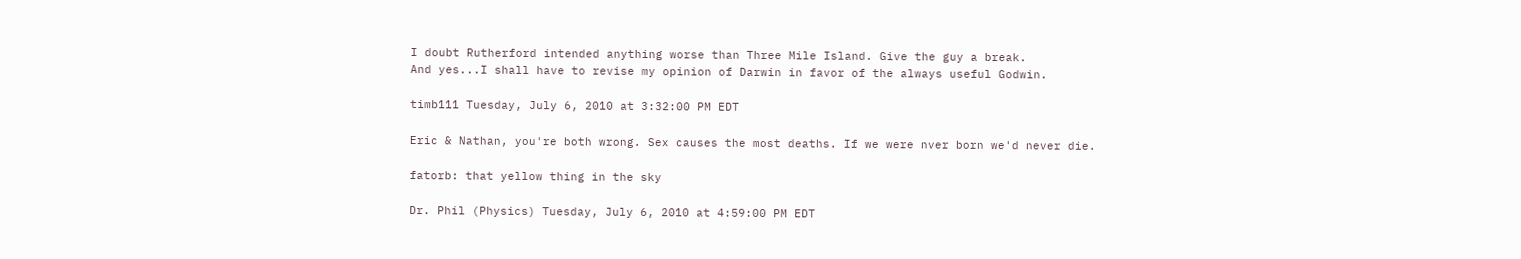I doubt Rutherford intended anything worse than Three Mile Island. Give the guy a break.
And yes...I shall have to revise my opinion of Darwin in favor of the always useful Godwin.

timb111 Tuesday, July 6, 2010 at 3:32:00 PM EDT

Eric & Nathan, you're both wrong. Sex causes the most deaths. If we were nver born we'd never die.

fatorb: that yellow thing in the sky

Dr. Phil (Physics) Tuesday, July 6, 2010 at 4:59:00 PM EDT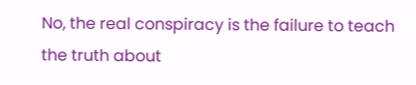No, the real conspiracy is the failure to teach the truth about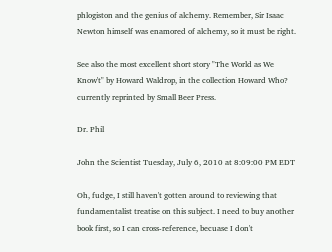phlogiston and the genius of alchemy. Remember, Sir Isaac Newton himself was enamored of alchemy, so it must be right.

See also the most excellent short story "The World as We Know't" by Howard Waldrop, in the collection Howard Who? currently reprinted by Small Beer Press.

Dr. Phil

John the Scientist Tuesday, July 6, 2010 at 8:09:00 PM EDT

Oh, fudge, I still haven't gotten around to reviewing that fundamentalist treatise on this subject. I need to buy another book first, so I can cross-reference, becuase I don't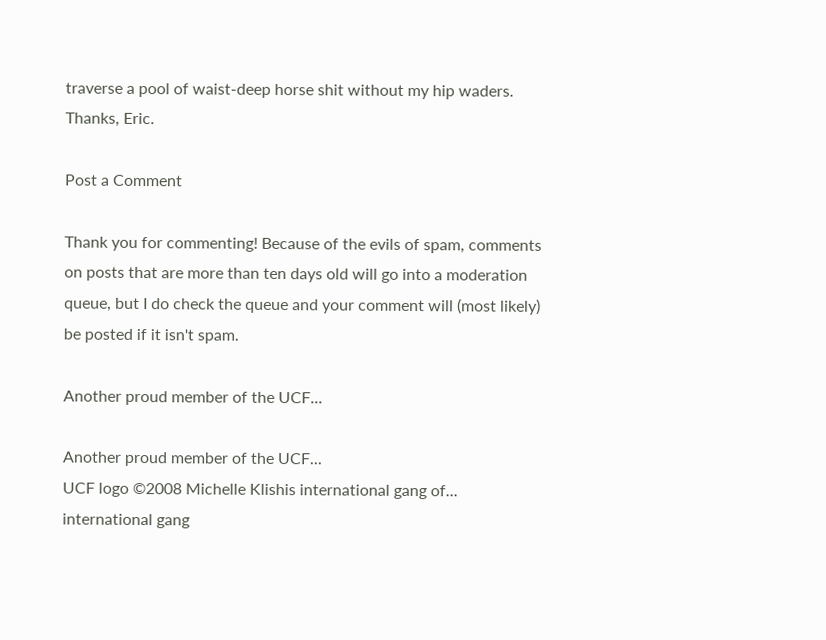traverse a pool of waist-deep horse shit without my hip waders. Thanks, Eric.

Post a Comment

Thank you for commenting! Because of the evils of spam, comments on posts that are more than ten days old will go into a moderation queue, but I do check the queue and your comment will (most likely) be posted if it isn't spam.

Another proud member of the UCF...

Another proud member of the UCF...
UCF logo ©2008 Michelle Klishis international gang of... international gang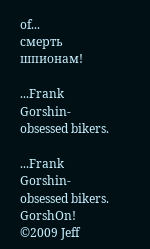of...
смерть шпионам!

...Frank Gorshin-obsessed bikers.

...Frank Gorshin-obsessed bikers.
GorshOn! ©2009 Jeff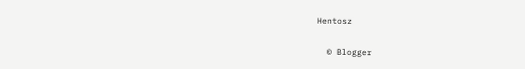Hentosz

  © Blogger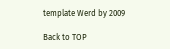template Werd by 2009

Back to TOP